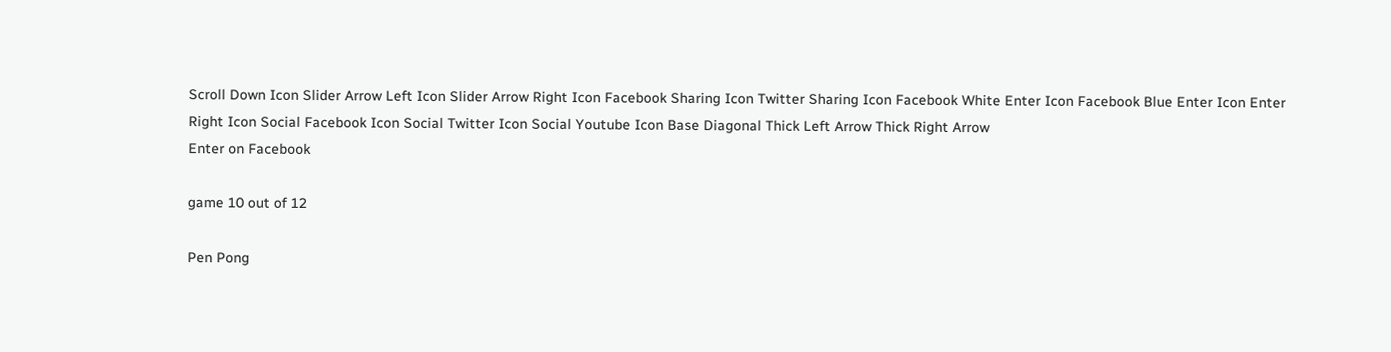Scroll Down Icon Slider Arrow Left Icon Slider Arrow Right Icon Facebook Sharing Icon Twitter Sharing Icon Facebook White Enter Icon Facebook Blue Enter Icon Enter Right Icon Social Facebook Icon Social Twitter Icon Social Youtube Icon Base Diagonal Thick Left Arrow Thick Right Arrow
Enter on Facebook

game 10 out of 12

Pen Pong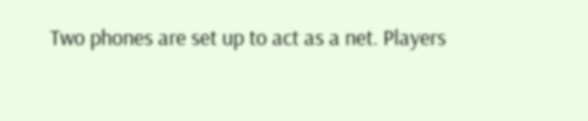Two phones are set up to act as a net. Players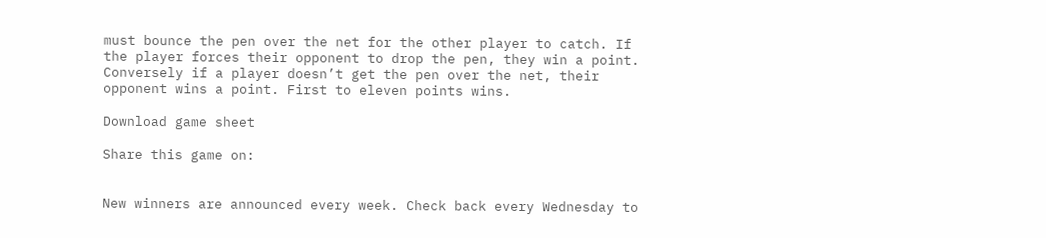must bounce the pen over the net for the other player to catch. If the player forces their opponent to drop the pen, they win a point. Conversely if a player doesn’t get the pen over the net, their opponent wins a point. First to eleven points wins.

Download game sheet

Share this game on:


New winners are announced every week. Check back every Wednesday to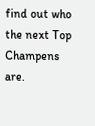find out who the next Top Champens are.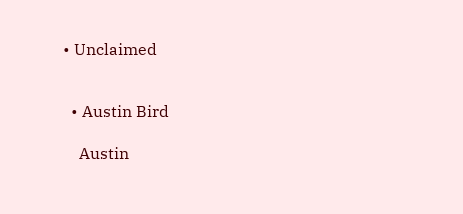• Unclaimed


  • Austin Bird

    Austin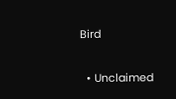Bird

  • Unclaimed